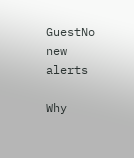GuestNo new alerts

Why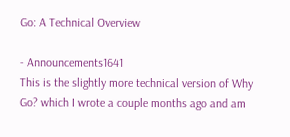Go: A Technical Overview

- Announcements1641
This is the slightly more technical version of Why Go? which I wrote a couple months ago and am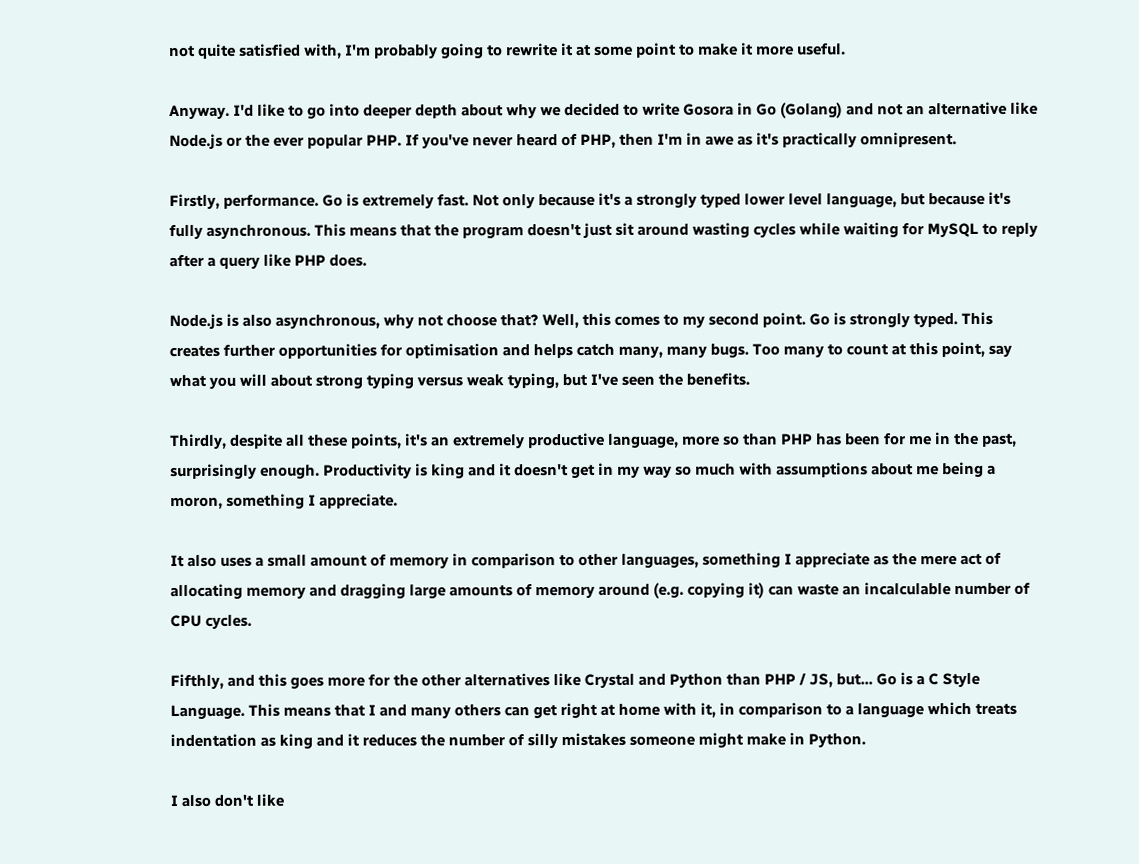not quite satisfied with, I'm probably going to rewrite it at some point to make it more useful.

Anyway. I'd like to go into deeper depth about why we decided to write Gosora in Go (Golang) and not an alternative like Node.js or the ever popular PHP. If you've never heard of PHP, then I'm in awe as it's practically omnipresent.

Firstly, performance. Go is extremely fast. Not only because it's a strongly typed lower level language, but because it's fully asynchronous. This means that the program doesn't just sit around wasting cycles while waiting for MySQL to reply after a query like PHP does.

Node.js is also asynchronous, why not choose that? Well, this comes to my second point. Go is strongly typed. This creates further opportunities for optimisation and helps catch many, many bugs. Too many to count at this point, say what you will about strong typing versus weak typing, but I've seen the benefits.

Thirdly, despite all these points, it's an extremely productive language, more so than PHP has been for me in the past, surprisingly enough. Productivity is king and it doesn't get in my way so much with assumptions about me being a moron, something I appreciate.

It also uses a small amount of memory in comparison to other languages, something I appreciate as the mere act of allocating memory and dragging large amounts of memory around (e.g. copying it) can waste an incalculable number of CPU cycles.

Fifthly, and this goes more for the other alternatives like Crystal and Python than PHP / JS, but... Go is a C Style Language. This means that I and many others can get right at home with it, in comparison to a language which treats indentation as king and it reduces the number of silly mistakes someone might make in Python.

I also don't like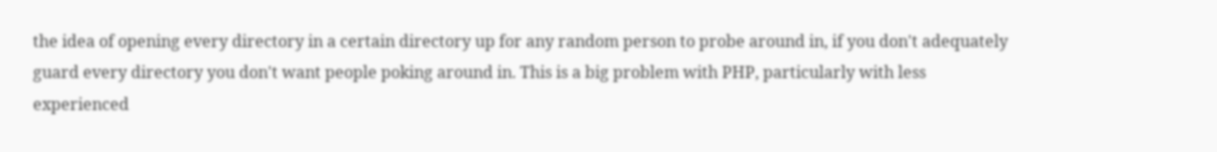the idea of opening every directory in a certain directory up for any random person to probe around in, if you don't adequately guard every directory you don't want people poking around in. This is a big problem with PHP, particularly with less experienced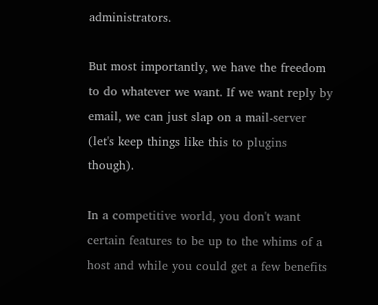administrators.

But most importantly, we have the freedom to do whatever we want. If we want reply by email, we can just slap on a mail-server (let's keep things like this to plugins though).

In a competitive world, you don't want certain features to be up to the whims of a host and while you could get a few benefits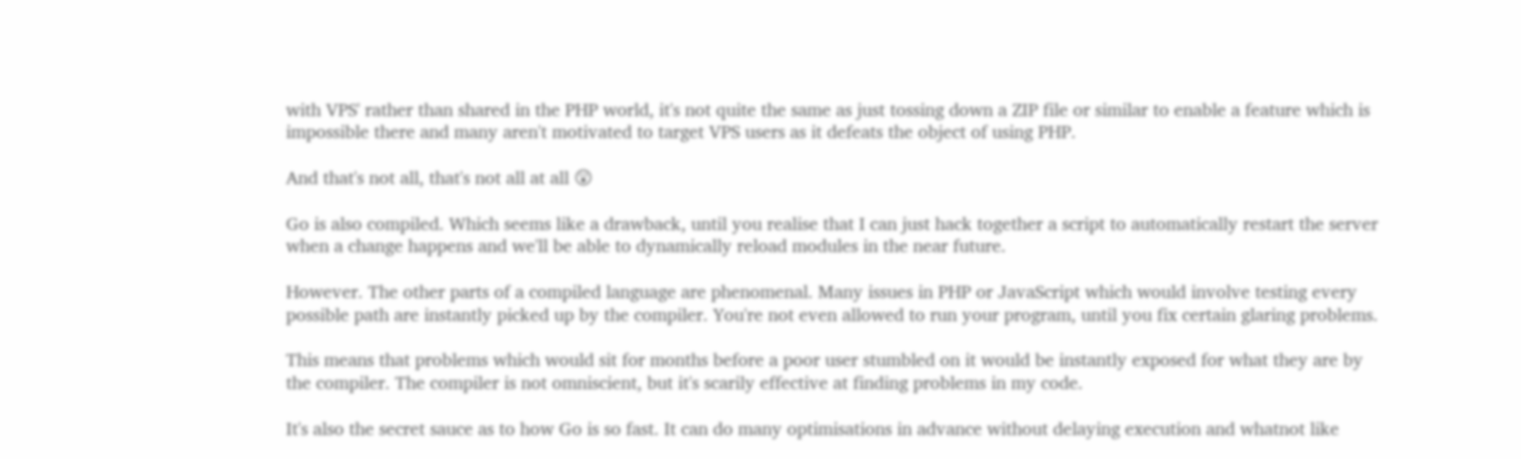with VPS' rather than shared in the PHP world, it's not quite the same as just tossing down a ZIP file or similar to enable a feature which is impossible there and many aren't motivated to target VPS users as it defeats the object of using PHP.

And that's not all, that's not all at all 😲

Go is also compiled. Which seems like a drawback, until you realise that I can just hack together a script to automatically restart the server when a change happens and we'll be able to dynamically reload modules in the near future.

However. The other parts of a compiled language are phenomenal. Many issues in PHP or JavaScript which would involve testing every possible path are instantly picked up by the compiler. You're not even allowed to run your program, until you fix certain glaring problems.

This means that problems which would sit for months before a poor user stumbled on it would be instantly exposed for what they are by the compiler. The compiler is not omniscient, but it's scarily effective at finding problems in my code.

It's also the secret sauce as to how Go is so fast. It can do many optimisations in advance without delaying execution and whatnot like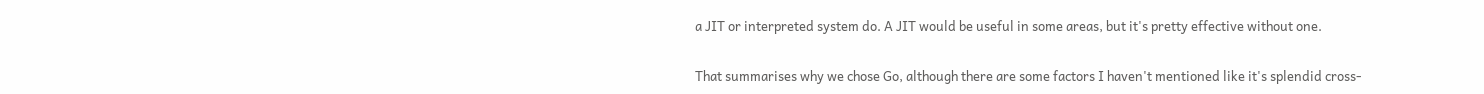a JIT or interpreted system do. A JIT would be useful in some areas, but it's pretty effective without one.

That summarises why we chose Go, although there are some factors I haven't mentioned like it's splendid cross-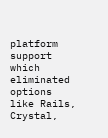platform support which eliminated options like Rails, Crystal,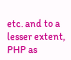etc. and to a lesser extent, PHP as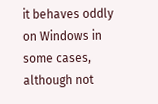it behaves oddly on Windows in some cases, although not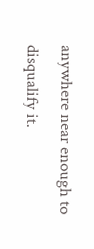anywhere near enough to disqualify it.